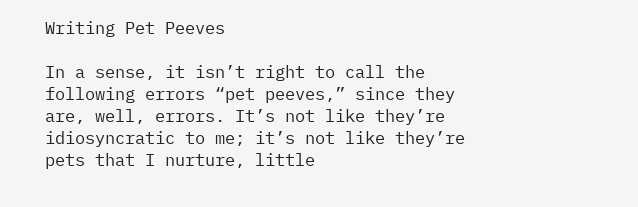Writing Pet Peeves

In a sense, it isn’t right to call the following errors “pet peeves,” since they are, well, errors. It’s not like they’re idiosyncratic to me; it’s not like they’re pets that I nurture, little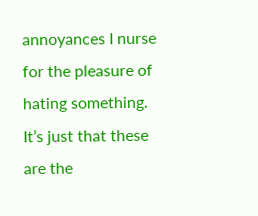annoyances I nurse for the pleasure of hating something. It’s just that these are the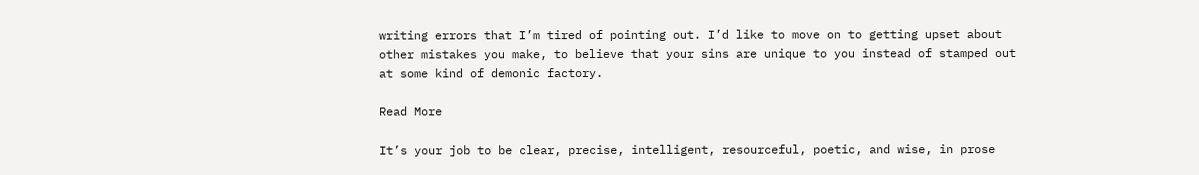writing errors that I’m tired of pointing out. I’d like to move on to getting upset about other mistakes you make, to believe that your sins are unique to you instead of stamped out at some kind of demonic factory.

Read More

It’s your job to be clear, precise, intelligent, resourceful, poetic, and wise, in prose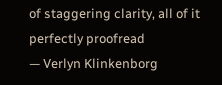of staggering clarity, all of it perfectly proofread
— Verlyn Klinkenborg